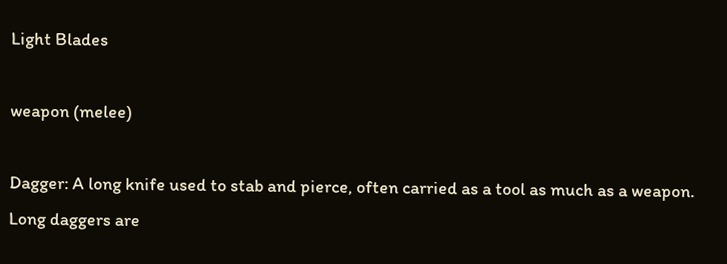Light Blades

weapon (melee)

Dagger: A long knife used to stab and pierce, often carried as a tool as much as a weapon. Long daggers are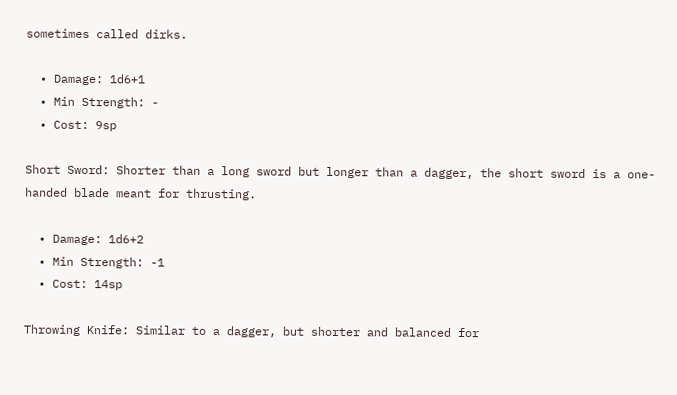sometimes called dirks.

  • Damage: 1d6+1
  • Min Strength: -
  • Cost: 9sp

Short Sword: Shorter than a long sword but longer than a dagger, the short sword is a one-handed blade meant for thrusting.

  • Damage: 1d6+2
  • Min Strength: -1
  • Cost: 14sp

Throwing Knife: Similar to a dagger, but shorter and balanced for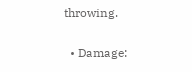throwing.

  • Damage: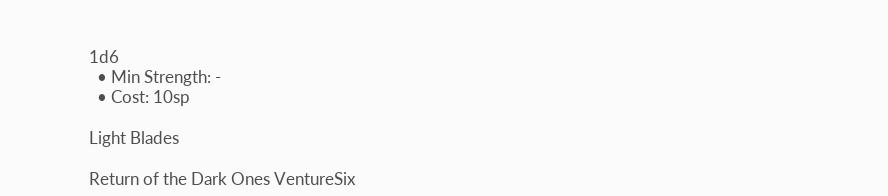1d6
  • Min Strength: -
  • Cost: 10sp

Light Blades

Return of the Dark Ones VentureSix